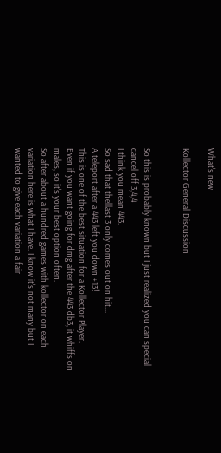What's new

Kollector General Discussion


So this is probably known but I just realized you can special cancel off 3,4,4
I think you mean 443.
So sad that thellast 3 only comes out on hit...
A teleport after a 443 left you down +13!
This is one of the best situation for a Kollector Player.
Even if you want going for dmg after the 443 db3, it whiffs on males, so it's your best option often.
So after about a hundred games with kollector on each variation here is what I have. I know it's not many but I wanted to give each variation a fair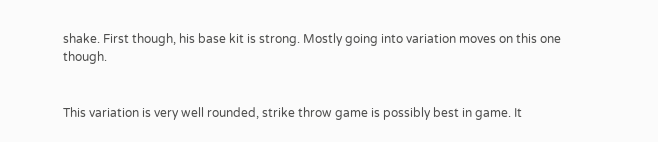shake. First though, his base kit is strong. Mostly going into variation moves on this one though.


This variation is very well rounded, strike throw game is possibly best in game. It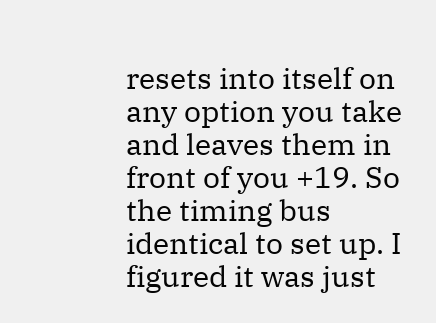resets into itself on any option you take and leaves them in front of you +19. So the timing bus identical to set up. I figured it was just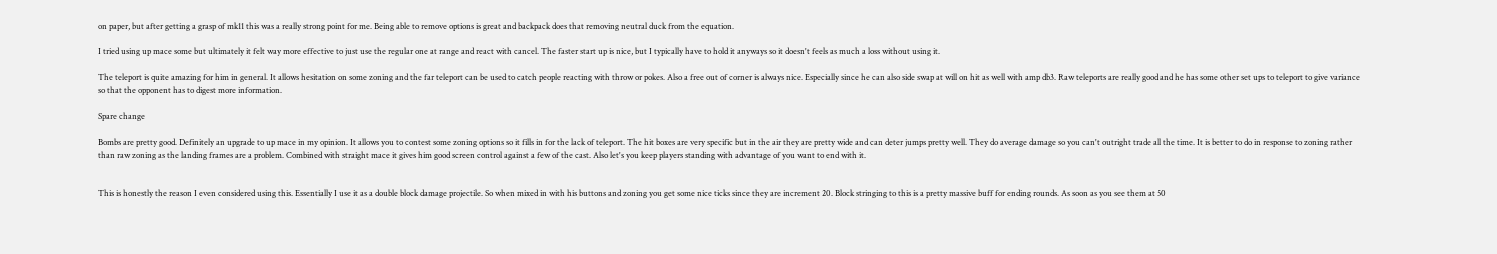on paper, but after getting a grasp of mk11 this was a really strong point for me. Being able to remove options is great and backpack does that removing neutral duck from the equation.

I tried using up mace some but ultimately it felt way more effective to just use the regular one at range and react with cancel. The faster start up is nice, but I typically have to hold it anyways so it doesn't feels as much a loss without using it.

The teleport is quite amazing for him in general. It allows hesitation on some zoning and the far teleport can be used to catch people reacting with throw or pokes. Also a free out of corner is always nice. Especially since he can also side swap at will on hit as well with amp db3. Raw teleports are really good and he has some other set ups to teleport to give variance so that the opponent has to digest more information.

Spare change

Bombs are pretty good. Definitely an upgrade to up mace in my opinion. It allows you to contest some zoning options so it fills in for the lack of teleport. The hit boxes are very specific but in the air they are pretty wide and can deter jumps pretty well. They do average damage so you can't outright trade all the time. It is better to do in response to zoning rather than raw zoning as the landing frames are a problem. Combined with straight mace it gives him good screen control against a few of the cast. Also let's you keep players standing with advantage of you want to end with it.


This is honestly the reason I even considered using this. Essentially I use it as a double block damage projectile. So when mixed in with his buttons and zoning you get some nice ticks since they are increment 20. Block stringing to this is a pretty massive buff for ending rounds. As soon as you see them at 50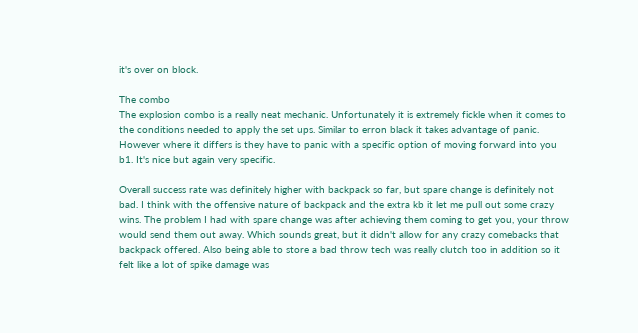it's over on block.

The combo
The explosion combo is a really neat mechanic. Unfortunately it is extremely fickle when it comes to the conditions needed to apply the set ups. Similar to erron black it takes advantage of panic. However where it differs is they have to panic with a specific option of moving forward into you b1. It's nice but again very specific.

Overall success rate was definitely higher with backpack so far, but spare change is definitely not bad. I think with the offensive nature of backpack and the extra kb it let me pull out some crazy wins. The problem I had with spare change was after achieving them coming to get you, your throw would send them out away. Which sounds great, but it didn't allow for any crazy comebacks that backpack offered. Also being able to store a bad throw tech was really clutch too in addition so it felt like a lot of spike damage was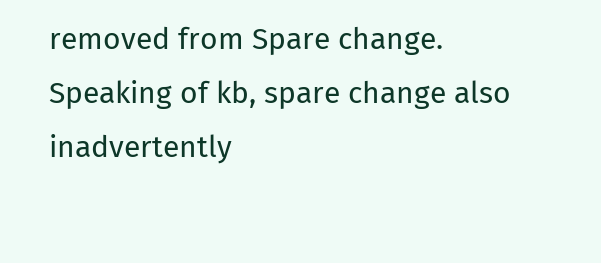removed from Spare change. Speaking of kb, spare change also inadvertently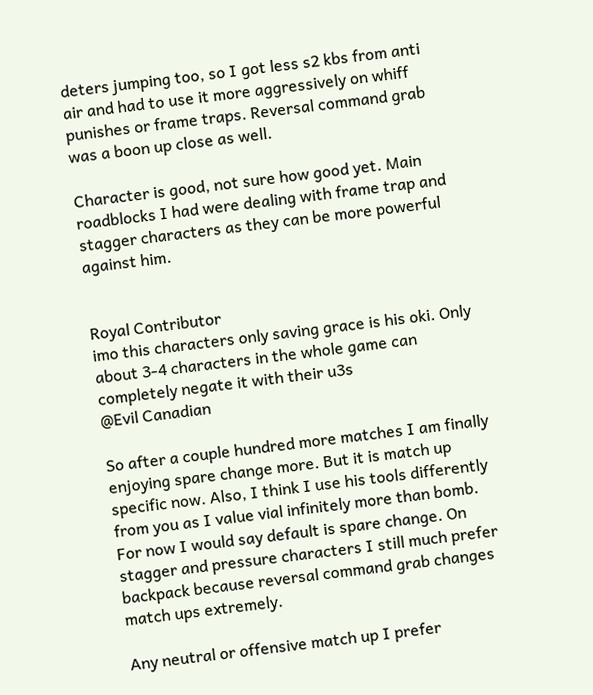deters jumping too, so I got less s2 kbs from anti air and had to use it more aggressively on whiff punishes or frame traps. Reversal command grab was a boon up close as well.

Character is good, not sure how good yet. Main roadblocks I had were dealing with frame trap and stagger characters as they can be more powerful against him.


Royal Contributor
imo this characters only saving grace is his oki. Only about 3-4 characters in the whole game can completely negate it with their u3s
@Evil Canadian

So after a couple hundred more matches I am finally enjoying spare change more. But it is match up specific now. Also, I think I use his tools differently from you as I value vial infinitely more than bomb. For now I would say default is spare change. On stagger and pressure characters I still much prefer backpack because reversal command grab changes match ups extremely.

Any neutral or offensive match up I prefer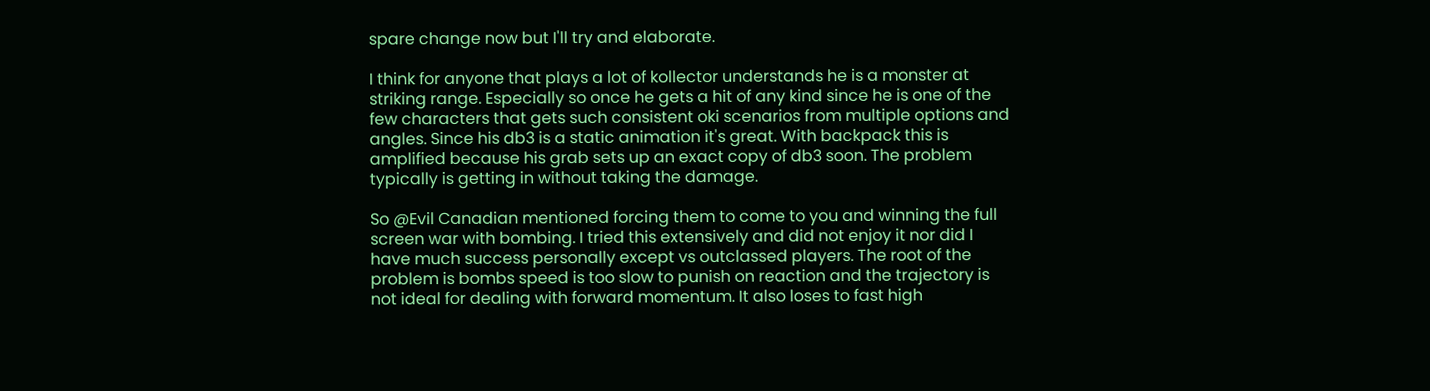spare change now but I'll try and elaborate.

I think for anyone that plays a lot of kollector understands he is a monster at striking range. Especially so once he gets a hit of any kind since he is one of the few characters that gets such consistent oki scenarios from multiple options and angles. Since his db3 is a static animation it's great. With backpack this is amplified because his grab sets up an exact copy of db3 soon. The problem typically is getting in without taking the damage.

So @Evil Canadian mentioned forcing them to come to you and winning the full screen war with bombing. I tried this extensively and did not enjoy it nor did I have much success personally except vs outclassed players. The root of the problem is bombs speed is too slow to punish on reaction and the trajectory is not ideal for dealing with forward momentum. It also loses to fast high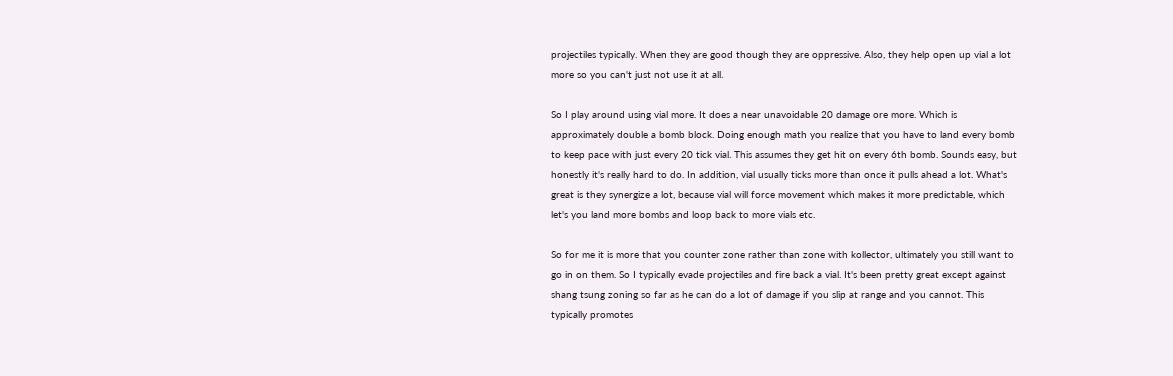projectiles typically. When they are good though they are oppressive. Also, they help open up vial a lot more so you can't just not use it at all.

So I play around using vial more. It does a near unavoidable 20 damage ore more. Which is approximately double a bomb block. Doing enough math you realize that you have to land every bomb to keep pace with just every 20 tick vial. This assumes they get hit on every 6th bomb. Sounds easy, but honestly it's really hard to do. In addition, vial usually ticks more than once it pulls ahead a lot. What's great is they synergize a lot, because vial will force movement which makes it more predictable, which let's you land more bombs and loop back to more vials etc.

So for me it is more that you counter zone rather than zone with kollector, ultimately you still want to go in on them. So I typically evade projectiles and fire back a vial. It's been pretty great except against shang tsung zoning so far as he can do a lot of damage if you slip at range and you cannot. This typically promotes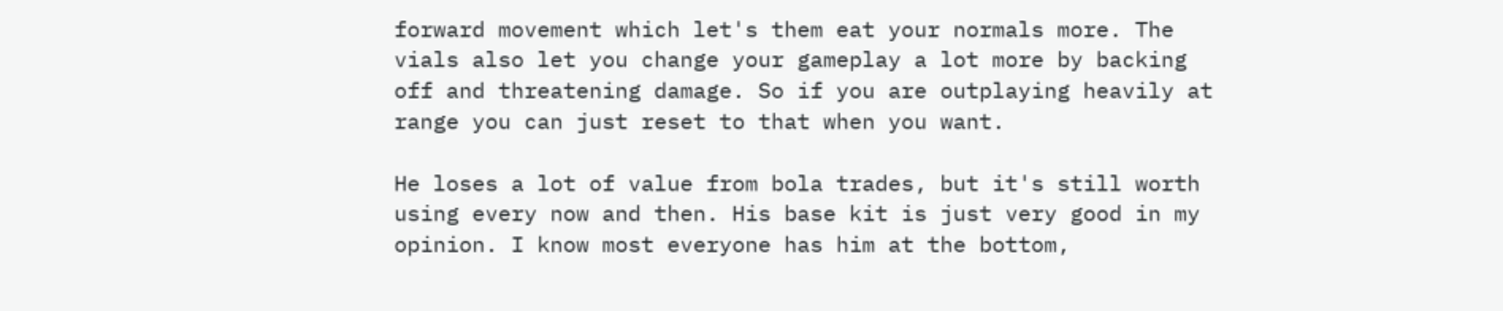forward movement which let's them eat your normals more. The vials also let you change your gameplay a lot more by backing off and threatening damage. So if you are outplaying heavily at range you can just reset to that when you want.

He loses a lot of value from bola trades, but it's still worth using every now and then. His base kit is just very good in my opinion. I know most everyone has him at the bottom,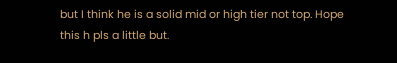but I think he is a solid mid or high tier not top. Hope this h pls a little but.